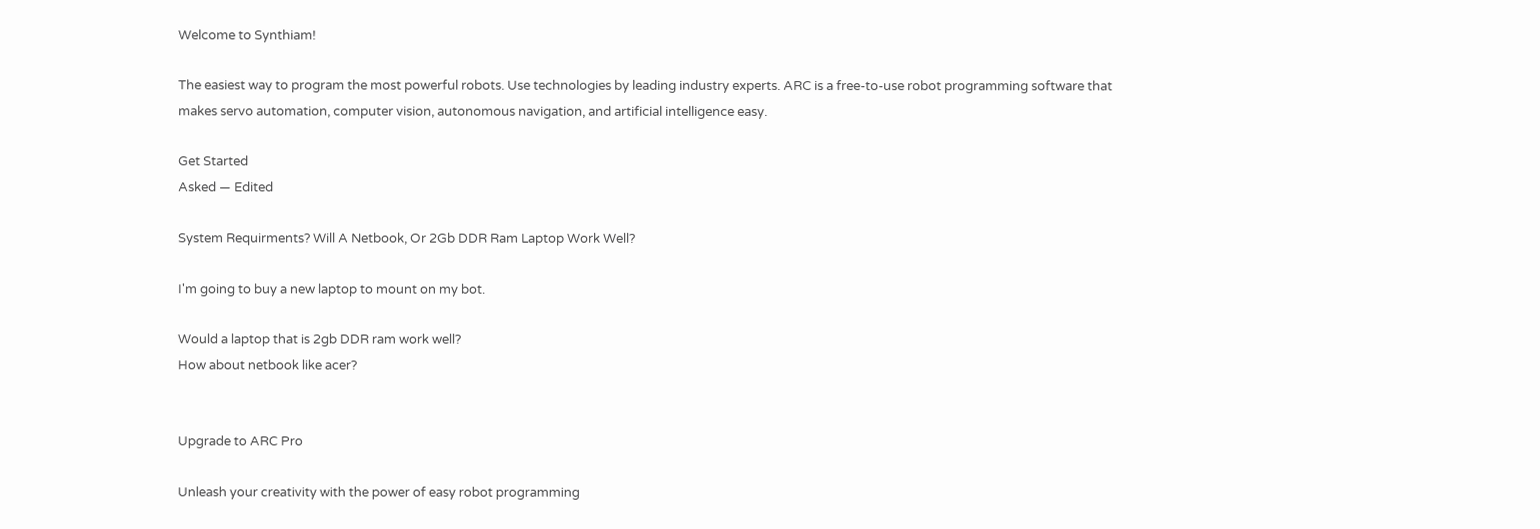Welcome to Synthiam!

The easiest way to program the most powerful robots. Use technologies by leading industry experts. ARC is a free-to-use robot programming software that makes servo automation, computer vision, autonomous navigation, and artificial intelligence easy.

Get Started
Asked — Edited

System Requirments? Will A Netbook, Or 2Gb DDR Ram Laptop Work Well?

I'm going to buy a new laptop to mount on my bot.

Would a laptop that is 2gb DDR ram work well?
How about netbook like acer?


Upgrade to ARC Pro

Unleash your creativity with the power of easy robot programming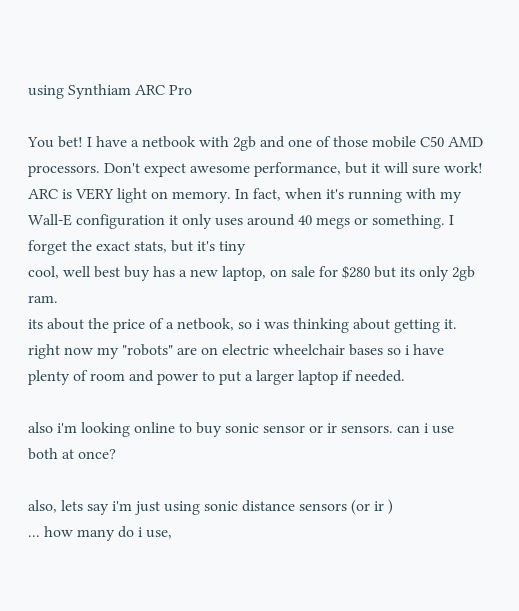using Synthiam ARC Pro

You bet! I have a netbook with 2gb and one of those mobile C50 AMD processors. Don't expect awesome performance, but it will sure work! ARC is VERY light on memory. In fact, when it's running with my Wall-E configuration it only uses around 40 megs or something. I forget the exact stats, but it's tiny
cool, well best buy has a new laptop, on sale for $280 but its only 2gb ram.
its about the price of a netbook, so i was thinking about getting it. right now my "robots" are on electric wheelchair bases so i have plenty of room and power to put a larger laptop if needed.

also i'm looking online to buy sonic sensor or ir sensors. can i use both at once?

also, lets say i'm just using sonic distance sensors (or ir )
... how many do i use,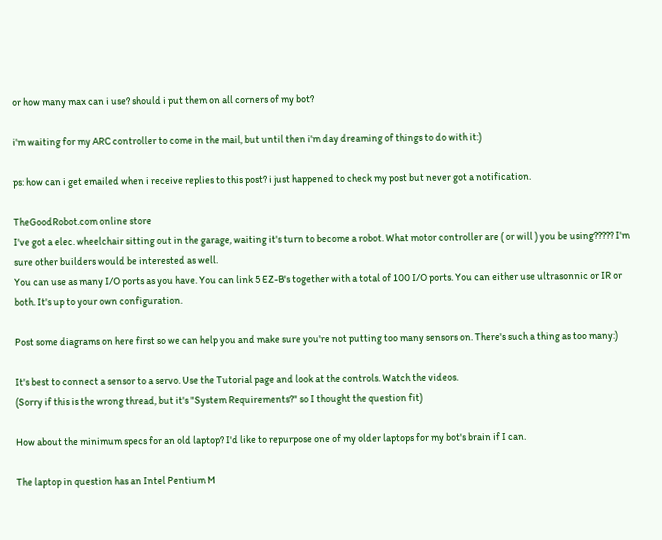or how many max can i use? should i put them on all corners of my bot?

i'm waiting for my ARC controller to come in the mail, but until then i'm day dreaming of things to do with it:)

ps: how can i get emailed when i receive replies to this post? i just happened to check my post but never got a notification.

TheGoodRobot.com online store
I've got a elec. wheelchair sitting out in the garage, waiting it's turn to become a robot. What motor controller are ( or will ) you be using????? I'm sure other builders would be interested as well.
You can use as many I/O ports as you have. You can link 5 EZ-B's together with a total of 100 I/O ports. You can either use ultrasonnic or IR or both. It's up to your own configuration.

Post some diagrams on here first so we can help you and make sure you're not putting too many sensors on. There's such a thing as too many:)

It's best to connect a sensor to a servo. Use the Tutorial page and look at the controls. Watch the videos.
(Sorry if this is the wrong thread, but it's "System Requirements?" so I thought the question fit)

How about the minimum specs for an old laptop? I'd like to repurpose one of my older laptops for my bot's brain if I can.

The laptop in question has an Intel Pentium M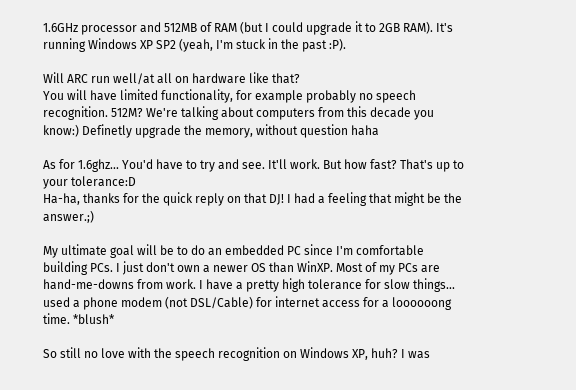1.6GHz processor and 512MB of RAM (but I could upgrade it to 2GB RAM). It's running Windows XP SP2 (yeah, I'm stuck in the past :P).

Will ARC run well/at all on hardware like that?
You will have limited functionality, for example probably no speech recognition. 512M? We're talking about computers from this decade you know:) Definetly upgrade the memory, without question haha

As for 1.6ghz... You'd have to try and see. It'll work. But how fast? That's up to your tolerance:D
Ha-ha, thanks for the quick reply on that DJ! I had a feeling that might be the answer.;)

My ultimate goal will be to do an embedded PC since I'm comfortable building PCs. I just don't own a newer OS than WinXP. Most of my PCs are hand-me-downs from work. I have a pretty high tolerance for slow things... used a phone modem (not DSL/Cable) for internet access for a loooooong time. *blush*

So still no love with the speech recognition on Windows XP, huh? I was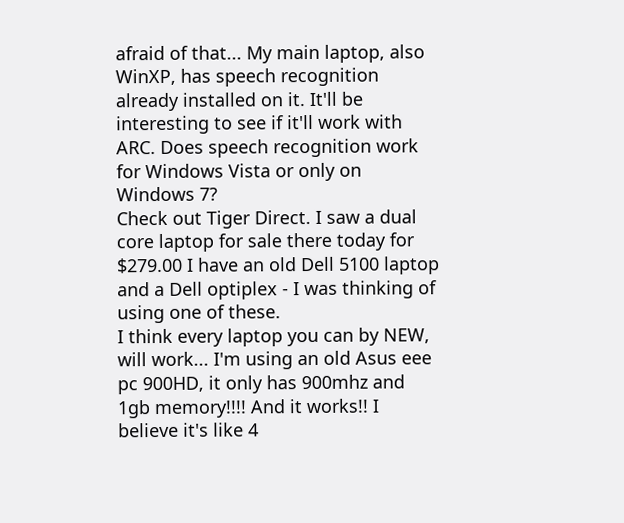afraid of that... My main laptop, also WinXP, has speech recognition already installed on it. It'll be interesting to see if it'll work with ARC. Does speech recognition work for Windows Vista or only on Windows 7?
Check out Tiger Direct. I saw a dual core laptop for sale there today for $279.00 I have an old Dell 5100 laptop and a Dell optiplex - I was thinking of using one of these.
I think every laptop you can by NEW, will work... I'm using an old Asus eee pc 900HD, it only has 900mhz and 1gb memory!!!! And it works!! I believe it's like 4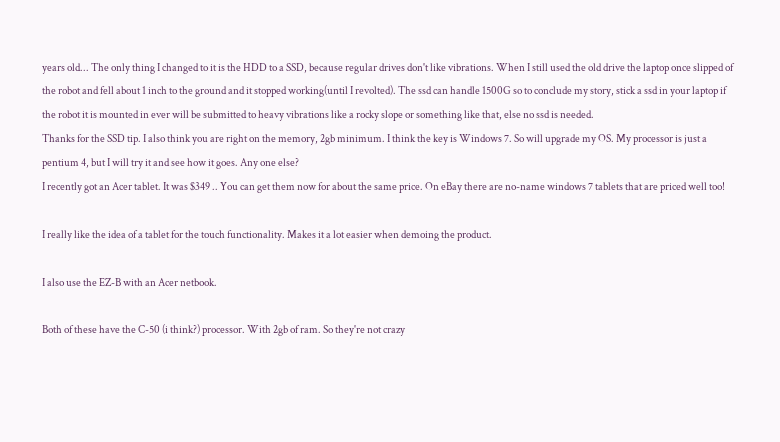years old... The only thing I changed to it is the HDD to a SSD, because regular drives don't like vibrations. When I still used the old drive the laptop once slipped of the robot and fell about 1 inch to the ground and it stopped working(until I revolted). The ssd can handle 1500G so to conclude my story, stick a ssd in your laptop if the robot it is mounted in ever will be submitted to heavy vibrations like a rocky slope or something like that, else no ssd is needed.
Thanks for the SSD tip. I also think you are right on the memory, 2gb minimum. I think the key is Windows 7. So will upgrade my OS. My processor is just a pentium 4, but I will try it and see how it goes. Any one else?
I recently got an Acer tablet. It was $349 .. You can get them now for about the same price. On eBay there are no-name windows 7 tablets that are priced well too!

I really like the idea of a tablet for the touch functionality. Makes it a lot easier when demoing the product.

I also use the EZ-B with an Acer netbook.

Both of these have the C-50 (i think?) processor. With 2gb of ram. So they're not crazy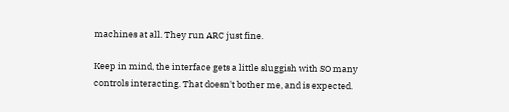machines at all. They run ARC just fine.

Keep in mind, the interface gets a little sluggish with SO many controls interacting. That doesn't bother me, and is expected.